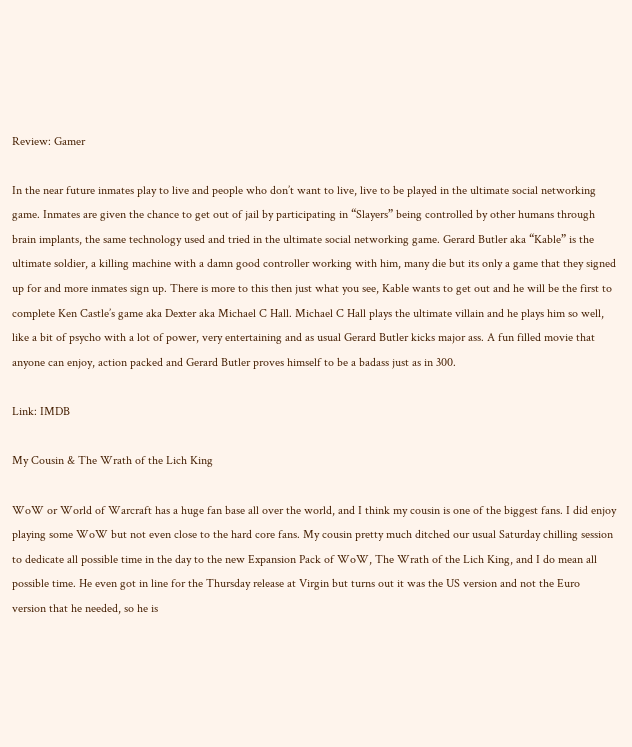Review: Gamer

In the near future inmates play to live and people who don’t want to live, live to be played in the ultimate social networking game. Inmates are given the chance to get out of jail by participating in “Slayers” being controlled by other humans through brain implants, the same technology used and tried in the ultimate social networking game. Gerard Butler aka “Kable” is the ultimate soldier, a killing machine with a damn good controller working with him, many die but its only a game that they signed up for and more inmates sign up. There is more to this then just what you see, Kable wants to get out and he will be the first to complete Ken Castle’s game aka Dexter aka Michael C Hall. Michael C Hall plays the ultimate villain and he plays him so well, like a bit of psycho with a lot of power, very entertaining and as usual Gerard Butler kicks major ass. A fun filled movie that anyone can enjoy, action packed and Gerard Butler proves himself to be a badass just as in 300.

Link: IMDB

My Cousin & The Wrath of the Lich King

WoW or World of Warcraft has a huge fan base all over the world, and I think my cousin is one of the biggest fans. I did enjoy playing some WoW but not even close to the hard core fans. My cousin pretty much ditched our usual Saturday chilling session to dedicate all possible time in the day to the new Expansion Pack of WoW, The Wrath of the Lich King, and I do mean all possible time. He even got in line for the Thursday release at Virgin but turns out it was the US version and not the Euro version that he needed, so he is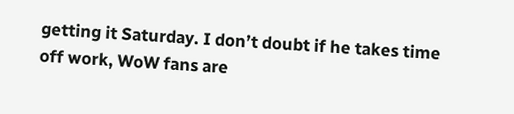getting it Saturday. I don’t doubt if he takes time off work, WoW fans are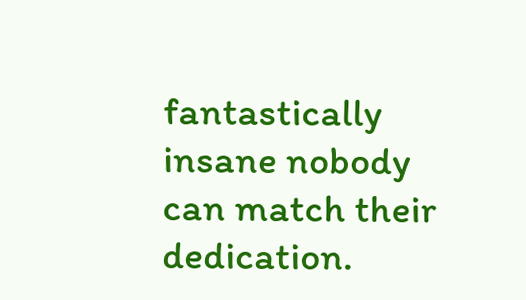fantastically insane nobody can match their dedication.